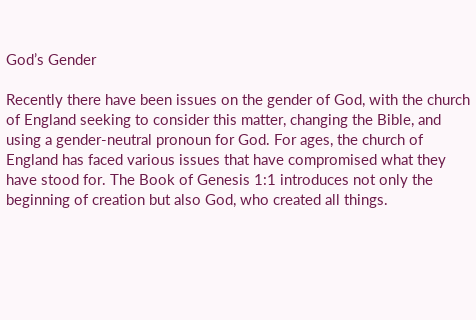God’s Gender

Recently there have been issues on the gender of God, with the church of England seeking to consider this matter, changing the Bible, and using a gender-neutral pronoun for God. For ages, the church of England has faced various issues that have compromised what they have stood for. The Book of Genesis 1:1 introduces not only the beginning of creation but also God, who created all things.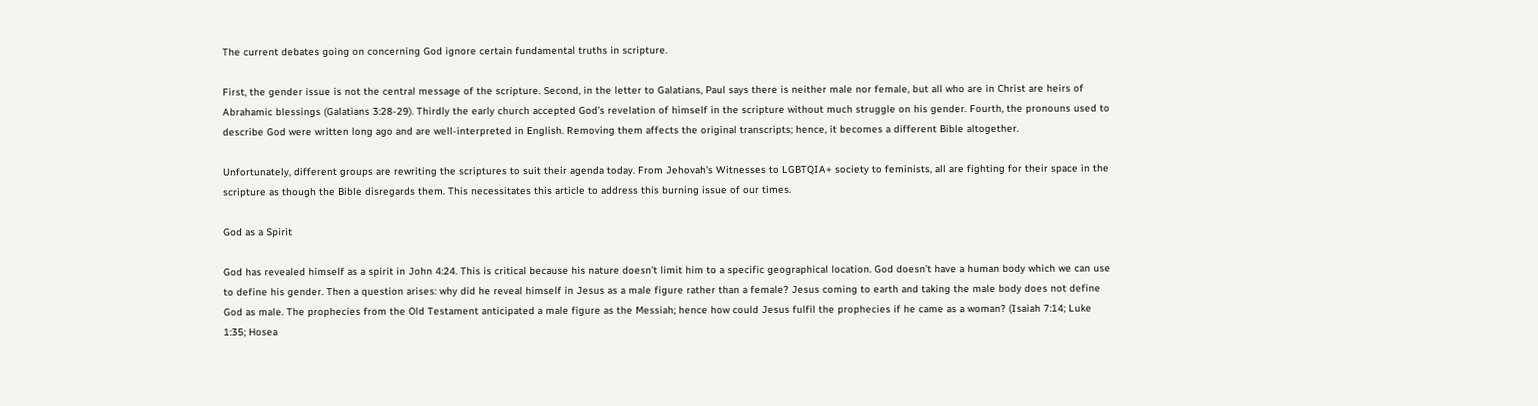The current debates going on concerning God ignore certain fundamental truths in scripture.

First, the gender issue is not the central message of the scripture. Second, in the letter to Galatians, Paul says there is neither male nor female, but all who are in Christ are heirs of Abrahamic blessings (Galatians 3:28-29). Thirdly the early church accepted God’s revelation of himself in the scripture without much struggle on his gender. Fourth, the pronouns used to describe God were written long ago and are well-interpreted in English. Removing them affects the original transcripts; hence, it becomes a different Bible altogether.

Unfortunately, different groups are rewriting the scriptures to suit their agenda today. From Jehovah’s Witnesses to LGBTQIA+ society to feminists, all are fighting for their space in the scripture as though the Bible disregards them. This necessitates this article to address this burning issue of our times.

God as a Spirit

God has revealed himself as a spirit in John 4:24. This is critical because his nature doesn’t limit him to a specific geographical location. God doesn’t have a human body which we can use to define his gender. Then a question arises: why did he reveal himself in Jesus as a male figure rather than a female? Jesus coming to earth and taking the male body does not define God as male. The prophecies from the Old Testament anticipated a male figure as the Messiah; hence how could Jesus fulfil the prophecies if he came as a woman? (Isaiah 7:14; Luke 1:35; Hosea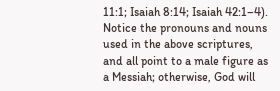11:1; Isaiah 8:14; Isaiah 42:1–4). Notice the pronouns and nouns used in the above scriptures, and all point to a male figure as a Messiah; otherwise, God will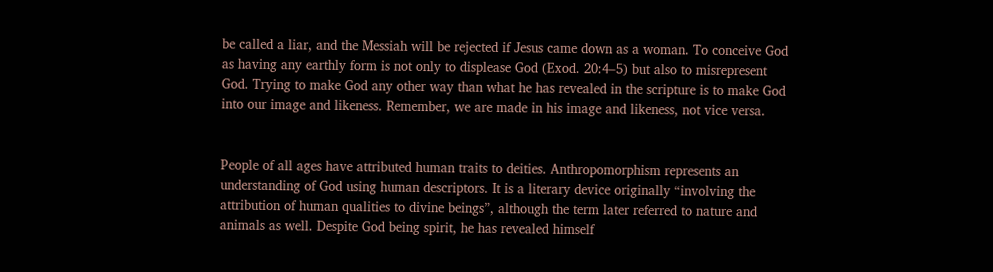be called a liar, and the Messiah will be rejected if Jesus came down as a woman. To conceive God as having any earthly form is not only to displease God (Exod. 20:4–5) but also to misrepresent God. Trying to make God any other way than what he has revealed in the scripture is to make God into our image and likeness. Remember, we are made in his image and likeness, not vice versa.


People of all ages have attributed human traits to deities. Anthropomorphism represents an understanding of God using human descriptors. It is a literary device originally “involving the attribution of human qualities to divine beings”, although the term later referred to nature and animals as well. Despite God being spirit, he has revealed himself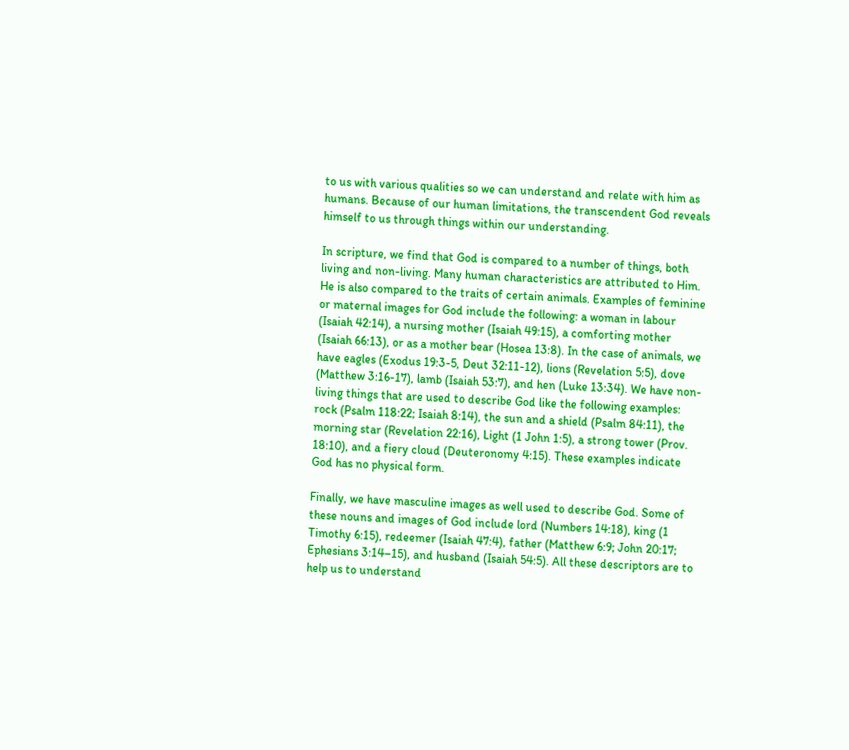to us with various qualities so we can understand and relate with him as humans. Because of our human limitations, the transcendent God reveals himself to us through things within our understanding.

In scripture, we find that God is compared to a number of things, both living and non-living. Many human characteristics are attributed to Him. He is also compared to the traits of certain animals. Examples of feminine or maternal images for God include the following: a woman in labour (Isaiah 42:14), a nursing mother (Isaiah 49:15), a comforting mother (Isaiah 66:13), or as a mother bear (Hosea 13:8). In the case of animals, we have eagles (Exodus 19:3-5, Deut 32:11-12), lions (Revelation 5:5), dove (Matthew 3:16-17), lamb (Isaiah 53:7), and hen (Luke 13:34). We have non-living things that are used to describe God like the following examples: rock (Psalm 118:22; Isaiah 8:14), the sun and a shield (Psalm 84:11), the morning star (Revelation 22:16), Light (1 John 1:5), a strong tower (Prov. 18:10), and a fiery cloud (Deuteronomy 4:15). These examples indicate God has no physical form.

Finally, we have masculine images as well used to describe God. Some of these nouns and images of God include lord (Numbers 14:18), king (1 Timothy 6:15), redeemer (Isaiah 47:4), father (Matthew 6:9; John 20:17; Ephesians 3:14–15), and husband (Isaiah 54:5). All these descriptors are to help us to understand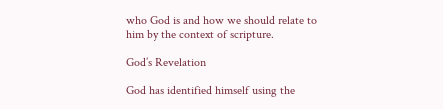who God is and how we should relate to him by the context of scripture.

God’s Revelation

God has identified himself using the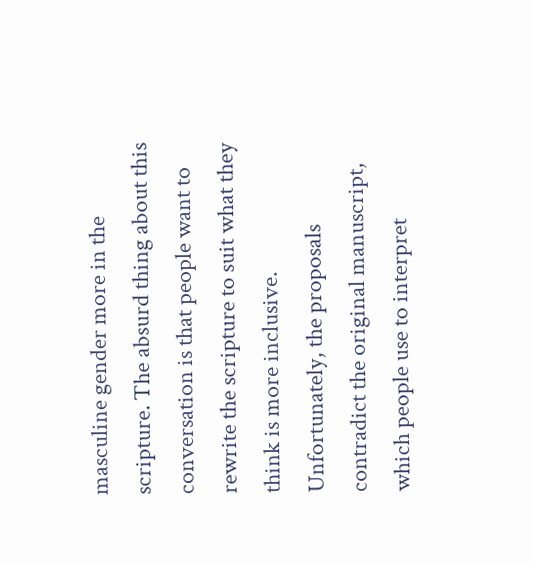masculine gender more in the scripture. The absurd thing about this conversation is that people want to rewrite the scripture to suit what they think is more inclusive. Unfortunately, the proposals contradict the original manuscript, which people use to interpret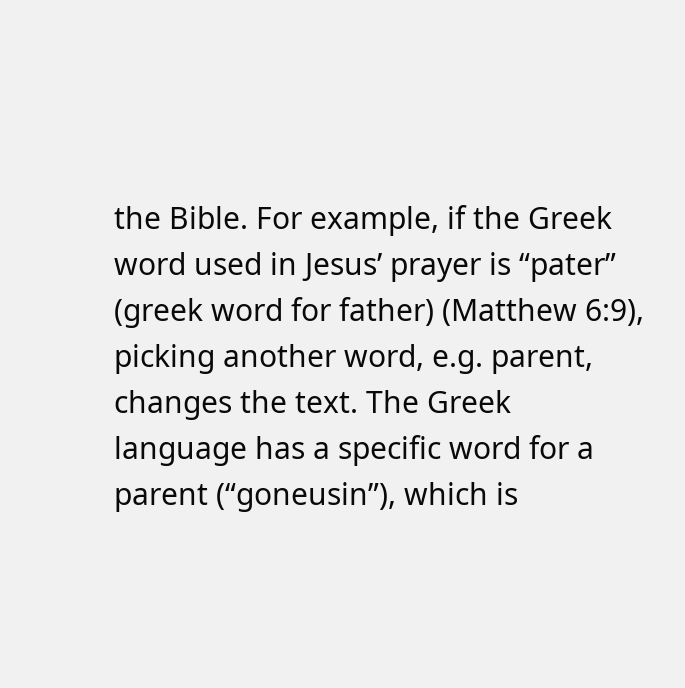the Bible. For example, if the Greek word used in Jesus’ prayer is “pater” (greek word for father) (Matthew 6:9), picking another word, e.g. parent, changes the text. The Greek language has a specific word for a parent (“goneusin”), which is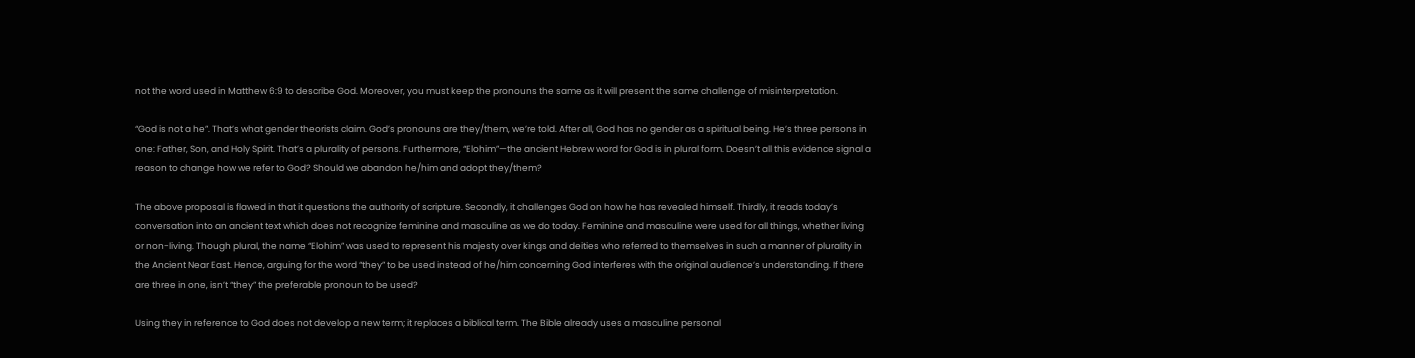not the word used in Matthew 6:9 to describe God. Moreover, you must keep the pronouns the same as it will present the same challenge of misinterpretation.

“God is not a he”. That’s what gender theorists claim. God’s pronouns are they/them, we’re told. After all, God has no gender as a spiritual being. He’s three persons in one: Father, Son, and Holy Spirit. That’s a plurality of persons. Furthermore, “Elohim”—the ancient Hebrew word for God is in plural form. Doesn’t all this evidence signal a reason to change how we refer to God? Should we abandon he/him and adopt they/them?

The above proposal is flawed in that it questions the authority of scripture. Secondly, it challenges God on how he has revealed himself. Thirdly, it reads today’s conversation into an ancient text which does not recognize feminine and masculine as we do today. Feminine and masculine were used for all things, whether living or non-living. Though plural, the name “Elohim” was used to represent his majesty over kings and deities who referred to themselves in such a manner of plurality in the Ancient Near East. Hence, arguing for the word “they” to be used instead of he/him concerning God interferes with the original audience’s understanding. If there are three in one, isn’t “they” the preferable pronoun to be used?

Using they in reference to God does not develop a new term; it replaces a biblical term. The Bible already uses a masculine personal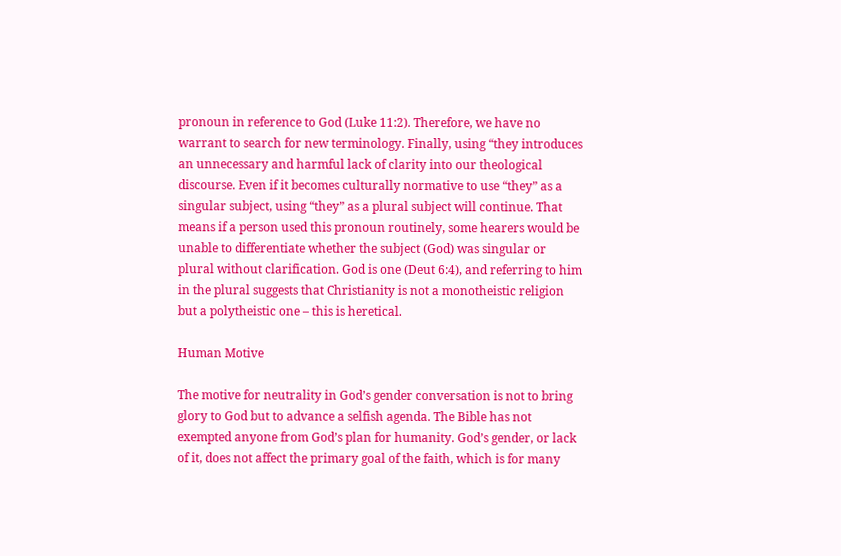pronoun in reference to God (Luke 11:2). Therefore, we have no warrant to search for new terminology. Finally, using “they introduces an unnecessary and harmful lack of clarity into our theological discourse. Even if it becomes culturally normative to use “they” as a singular subject, using “they” as a plural subject will continue. That means if a person used this pronoun routinely, some hearers would be unable to differentiate whether the subject (God) was singular or plural without clarification. God is one (Deut 6:4), and referring to him in the plural suggests that Christianity is not a monotheistic religion but a polytheistic one – this is heretical.

Human Motive

The motive for neutrality in God’s gender conversation is not to bring glory to God but to advance a selfish agenda. The Bible has not exempted anyone from God’s plan for humanity. God’s gender, or lack of it, does not affect the primary goal of the faith, which is for many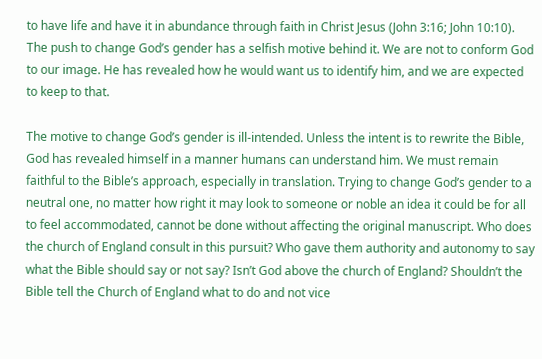to have life and have it in abundance through faith in Christ Jesus (John 3:16; John 10:10). The push to change God’s gender has a selfish motive behind it. We are not to conform God to our image. He has revealed how he would want us to identify him, and we are expected to keep to that.

The motive to change God’s gender is ill-intended. Unless the intent is to rewrite the Bible, God has revealed himself in a manner humans can understand him. We must remain faithful to the Bible’s approach, especially in translation. Trying to change God’s gender to a neutral one, no matter how right it may look to someone or noble an idea it could be for all to feel accommodated, cannot be done without affecting the original manuscript. Who does the church of England consult in this pursuit? Who gave them authority and autonomy to say what the Bible should say or not say? Isn’t God above the church of England? Shouldn’t the Bible tell the Church of England what to do and not vice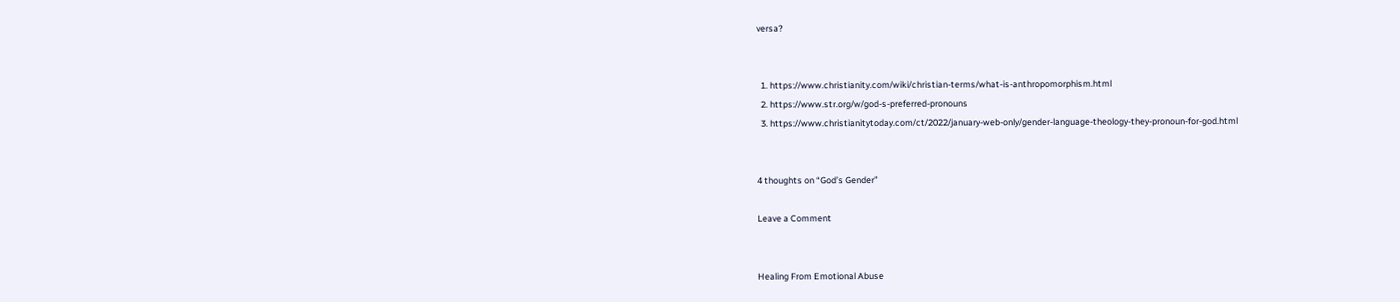versa?


  1. https://www.christianity.com/wiki/christian-terms/what-is-anthropomorphism.html
  2. https://www.str.org/w/god-s-preferred-pronouns
  3. https://www.christianitytoday.com/ct/2022/january-web-only/gender-language-theology-they-pronoun-for-god.html


4 thoughts on “God’s Gender”

Leave a Comment


Healing From Emotional Abuse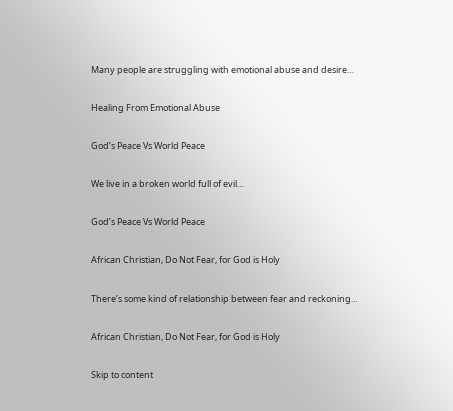Many people are struggling with emotional abuse and desire…

Healing From Emotional Abuse

God’s Peace Vs World Peace

We live in a broken world full of evil…

God’s Peace Vs World Peace

African Christian, Do Not Fear, for God is Holy

There’s some kind of relationship between fear and reckoning…

African Christian, Do Not Fear, for God is Holy

Skip to content